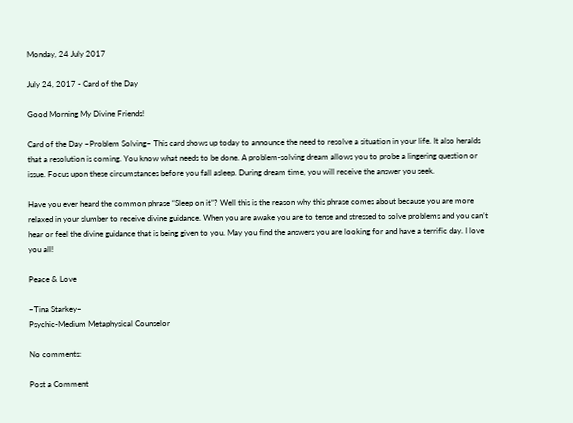Monday, 24 July 2017

July 24, 2017 - Card of the Day

Good Morning My Divine Friends!

Card of the Day ~Problem Solving~ This card shows up today to announce the need to resolve a situation in your life. It also heralds that a resolution is coming. You know what needs to be done. A problem-solving dream allows you to probe a lingering question or issue. Focus upon these circumstances before you fall asleep. During dream time, you will receive the answer you seek.

Have you ever heard the common phrase “Sleep on it”? Well this is the reason why this phrase comes about because you are more relaxed in your slumber to receive divine guidance. When you are awake you are to tense and stressed to solve problems and you can’t hear or feel the divine guidance that is being given to you. May you find the answers you are looking for and have a terrific day. I love you all!

Peace & Love

~Tina Starkey~
Psychic-Medium Metaphysical Counselor

No comments:

Post a Comment